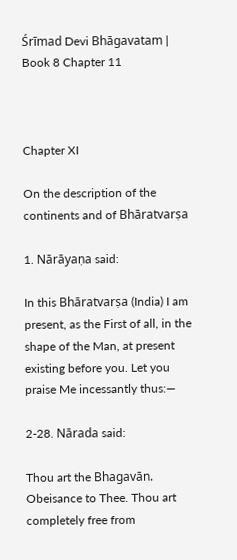Śrīmad Devi Bhāgavatam | Book 8 Chapter 11



Chapter XI

On the description of the continents and of Bhāratvarṣa

1. Nārāyaṇa said:

In this Bhāratvarṣa (India) I am present, as the First of all, in the shape of the Man, at present existing before you. Let you praise Me incessantly thus:—

2-28. Nārada said:

Thou art the Bhagavān. Obeisance to Thee. Thou art completely free from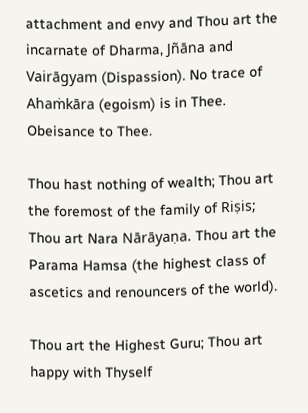attachment and envy and Thou art the incarnate of Dharma, Jñāna and Vairāgyam (Dispassion). No trace of Ahaṁkāra (egoism) is in Thee. Obeisance to Thee.

Thou hast nothing of wealth; Thou art the foremost of the family of Riṣis; Thou art Nara Nārāyaṇa. Thou art the Parama Hamsa (the highest class of ascetics and renouncers of the world).

Thou art the Highest Guru; Thou art happy with Thyself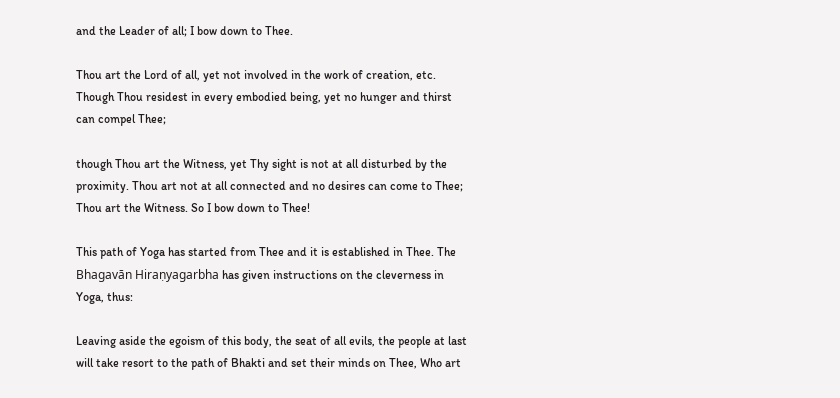and the Leader of all; I bow down to Thee.

Thou art the Lord of all, yet not involved in the work of creation, etc. Though Thou residest in every embodied being, yet no hunger and thirst can compel Thee;

though Thou art the Witness, yet Thy sight is not at all disturbed by the proximity. Thou art not at all connected and no desires can come to Thee; Thou art the Witness. So I bow down to Thee!

This path of Yoga has started from Thee and it is established in Thee. The Bhagavān Hiraṇyagarbha has given instructions on the cleverness in Yoga, thus:

Leaving aside the egoism of this body, the seat of all evils, the people at last will take resort to the path of Bhakti and set their minds on Thee, Who art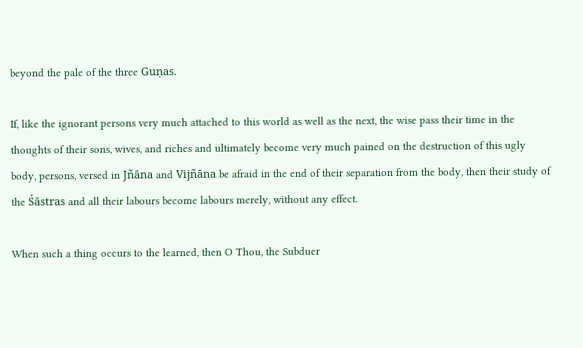beyond the pale of the three Guṇas.

If, like the ignorant persons very much attached to this world as well as the next, the wise pass their time in the thoughts of their sons, wives, and riches and ultimately become very much pained on the destruction of this ugly body, persons, versed in Jñāna and Vijñāna be afraid in the end of their separation from the body, then their study of the Śāstras and all their labours become labours merely, without any effect.

When such a thing occurs to the learned, then O Thou, the Subduer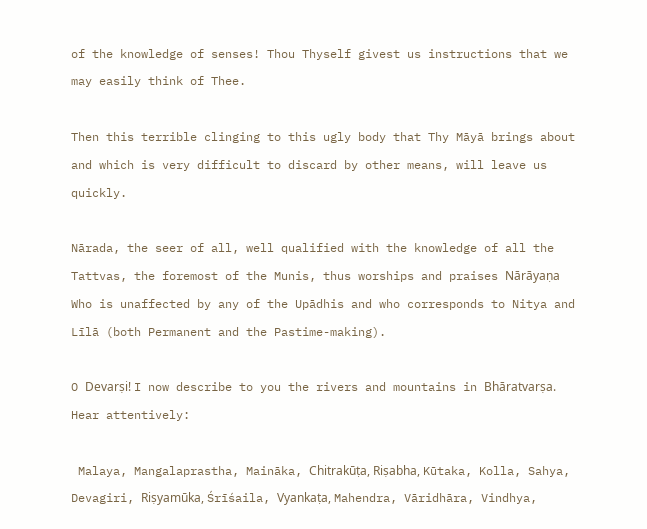of the knowledge of senses! Thou Thyself givest us instructions that we may easily think of Thee.

Then this terrible clinging to this ugly body that Thy Māyā brings about and which is very difficult to discard by other means, will leave us quickly.

Nārada, the seer of all, well qualified with the knowledge of all the Tattvas, the foremost of the Munis, thus worships and praises Nārāyaṇa Who is unaffected by any of the Upādhis and who corresponds to Nitya and Līlā (both Permanent and the Pastime-making).

O Devarṣi! I now describe to you the rivers and mountains in Bhāratvarṣa. Hear attentively:

 Malaya, Mangalaprastha, Maināka, Chitrakūṭa, Riṣabha, Kūtaka, Kolla, Sahya, Devagiri, Riṣyamūka, Śrīśaila, Vyankaṭa, Mahendra, Vāridhāra, Vindhya,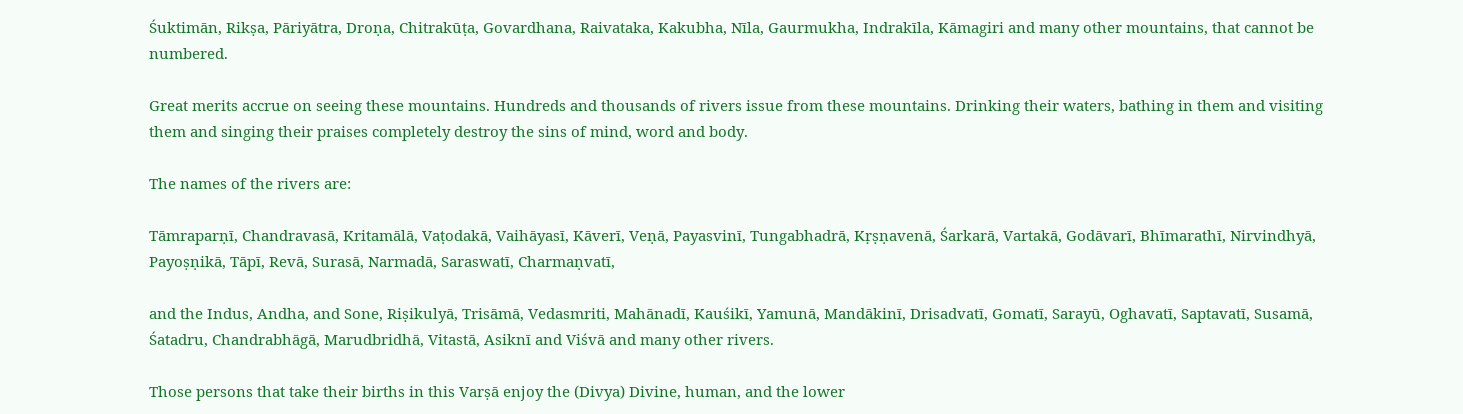Śuktimān, Rikṣa, Pāriyātra, Droṇa, Chitrakūṭa, Govardhana, Raivataka, Kakubha, Nīla, Gaurmukha, Indrakīla, Kāmagiri and many other mountains, that cannot be numbered.

Great merits accrue on seeing these mountains. Hundreds and thousands of rivers issue from these mountains. Drinking their waters, bathing in them and visiting them and singing their praises completely destroy the sins of mind, word and body.

The names of the rivers are:

Tāmraparṇī, Chandravasā, Kritamālā, Vaṭodakā, Vaihāyasī, Kāverī, Veṇā, Payasvinī, Tungabhadrā, Kṛṣṇavenā, Śarkarā, Vartakā, Godāvarī, Bhīmarathī, Nirvindhyā, Payoṣṇikā, Tāpī, Revā, Surasā, Narmadā, Saraswatī, Charmaṇvatī,

and the Indus, Andha, and Sone, Riṣikulyā, Trisāmā, Vedasmriti, Mahānadī, Kauśikī, Yamunā, Mandākinī, Drisadvatī, Gomatī, Sarayū, Oghavatī, Saptavatī, Susamā, Śatadru, Chandrabhāgā, Marudbridhā, Vitastā, Asiknī and Viśvā and many other rivers.

Those persons that take their births in this Varṣā enjoy the (Divya) Divine, human, and the lower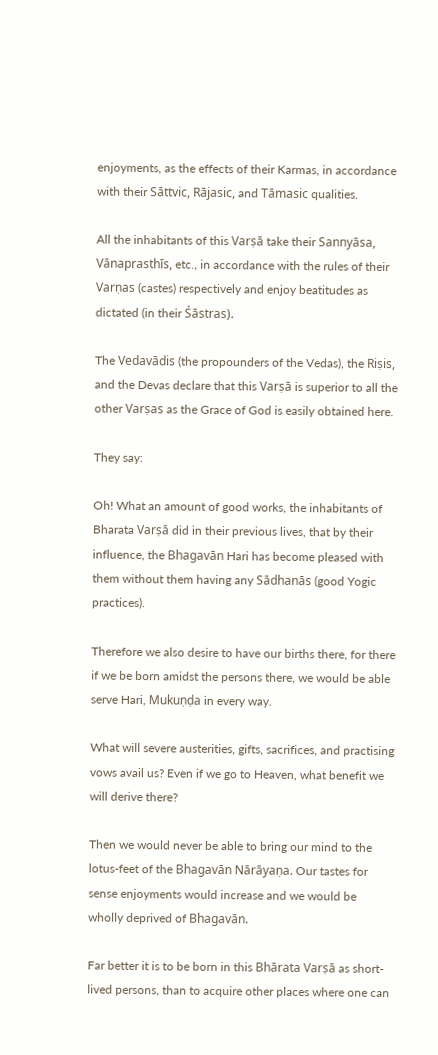enjoyments, as the effects of their Karmas, in accordance with their Sāttvic, Rājasic, and Tāmasic qualities.

All the inhabitants of this Varṣā take their Sannyāsa, Vānaprasthīs, etc., in accordance with the rules of their Varṇas (castes) respectively and enjoy beatitudes as dictated (in their Śāstras).

The Vedavādis (the propounders of the Vedas), the Riṣis, and the Devas declare that this Varṣā is superior to all the other Varṣas as the Grace of God is easily obtained here.

They say:

Oh! What an amount of good works, the inhabitants of Bharata Varṣā did in their previous lives, that by their influence, the Bhagavān Hari has become pleased with them without them having any Sādhanās (good Yogic practices).

Therefore we also desire to have our births there, for there if we be born amidst the persons there, we would be able serve Hari, Mukuṇḍa in every way.

What will severe austerities, gifts, sacrifices, and practising vows avail us? Even if we go to Heaven, what benefit we will derive there?

Then we would never be able to bring our mind to the lotus-feet of the Bhagavān Nārāyaṇa. Our tastes for sense enjoyments would increase and we would be wholly deprived of Bhagavān.

Far better it is to be born in this Bhārata Varṣā as short-lived persons, than to acquire other places where one can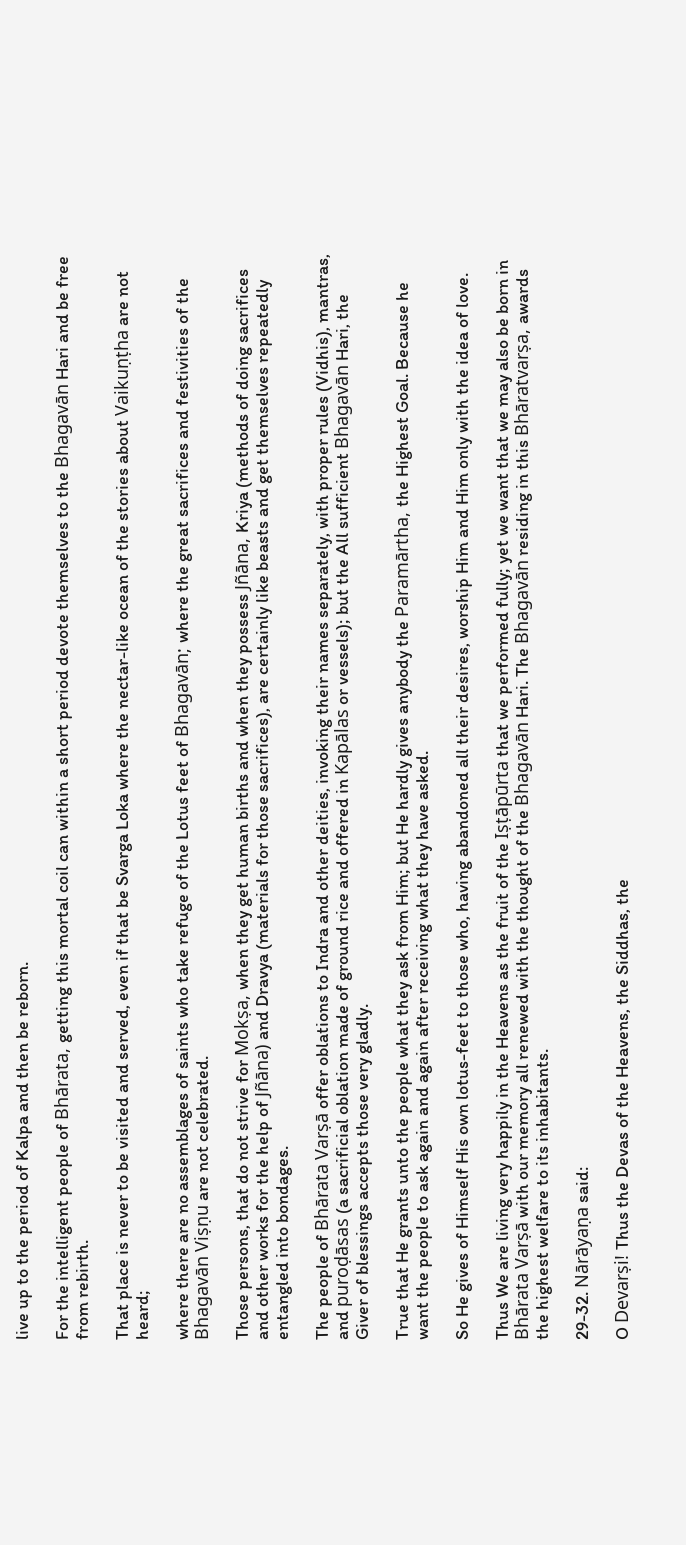live up to the period of Kalpa and then be reborn.

For the intelligent people of Bhārata, getting this mortal coil can within a short period devote themselves to the Bhagavān Hari and be free from rebirth.

That place is never to be visited and served, even if that be Svarga Loka where the nectar-like ocean of the stories about Vaikuṇṭha are not heard;

where there are no assemblages of saints who take refuge of the Lotus feet of Bhagavān; where the great sacrifices and festivities of the Bhagavān Viṣṇu are not celebrated.

Those persons, that do not strive for Mokṣa, when they get human births and when they possess Jñāna, Kriya (methods of doing sacrifices and other works for the help of Jñāna) and Dravya (materials for those sacrifices), are certainly like beasts and get themselves repeatedly entangled into bondages.

The people of Bhārata Varṣā offer oblations to Indra and other deities, invoking their names separately, with proper rules (Vidhis), mantras, and puroḍāsas (a sacrificial oblation made of ground rice and offered in Kapālas or vessels); but the All sufficient Bhagavān Hari, the Giver of blessings accepts those very gladly.

True that He grants unto the people what they ask from Him; but He hardly gives anybody the Paramārtha, the Highest Goal. Because he want the people to ask again and again after receiving what they have asked.

So He gives of Himself His own lotus-feet to those who, having abandoned all their desires, worship Him and Him only with the idea of love.

Thus We are living very happily in the Heavens as the fruit of the Iṣṭāpūrta that we performed fully; yet we want that we may also be born in Bhārata Varṣā with our memory all renewed with the thought of the Bhagavān Hari. The Bhagavān residing in this Bhāratvarṣa, awards the highest welfare to its inhabitants.

29-32. Nārāyaṇa said:

O Devarṣi! Thus the Devas of the Heavens, the Siddhas, the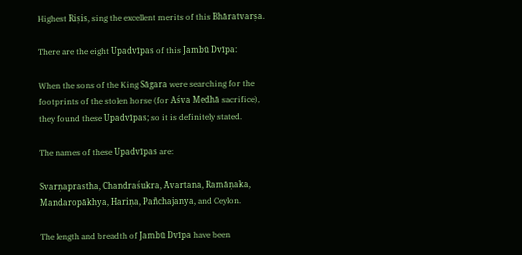Highest Riṣis, sing the excellent merits of this Bhāratvarṣa.

There are the eight Upadvīpas of this Jambū Dvīpa:

When the sons of the King Sāgara were searching for the footprints of the stolen horse (for Aśva Medhā sacrifice), they found these Upadvīpas; so it is definitely stated.

The names of these Upadvīpas are:

Svarṇaprastha, Chandraśukra, Āvartana, Ramāṇaka, Mandaropākhya, Hariṇa, Pañchajanya, and Ceylon.

The length and breadth of Jambū Dvīpa have been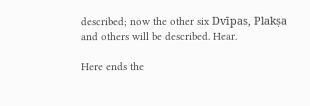described; now the other six Dvīpas, Plakṣa and others will be described. Hear.

Here ends the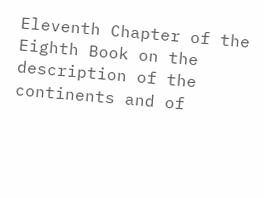Eleventh Chapter of the Eighth Book on the description of the continents and of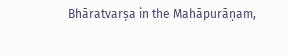Bhāratvarṣa in the Mahāpurāṇam,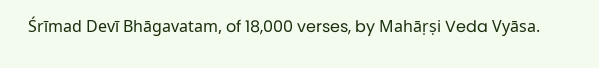Śrīmad Devī Bhāgavatam, of 18,000 verses, by Mahāṛṣi Veda Vyāsa.